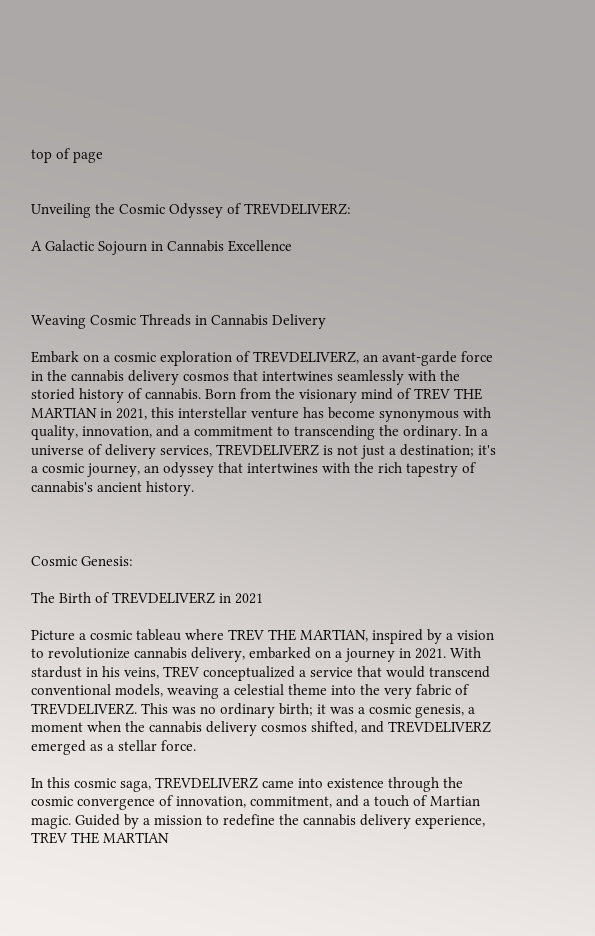top of page


Unveiling the Cosmic Odyssey of TREVDELIVERZ:

A Galactic Sojourn in Cannabis Excellence



Weaving Cosmic Threads in Cannabis Delivery

Embark on a cosmic exploration of TREVDELIVERZ, an avant-garde force in the cannabis delivery cosmos that intertwines seamlessly with the storied history of cannabis. Born from the visionary mind of TREV THE MARTIAN in 2021, this interstellar venture has become synonymous with quality, innovation, and a commitment to transcending the ordinary. In a universe of delivery services, TREVDELIVERZ is not just a destination; it's a cosmic journey, an odyssey that intertwines with the rich tapestry of cannabis's ancient history.



Cosmic Genesis:

The Birth of TREVDELIVERZ in 2021

Picture a cosmic tableau where TREV THE MARTIAN, inspired by a vision to revolutionize cannabis delivery, embarked on a journey in 2021. With stardust in his veins, TREV conceptualized a service that would transcend conventional models, weaving a celestial theme into the very fabric of TREVDELIVERZ. This was no ordinary birth; it was a cosmic genesis, a moment when the cannabis delivery cosmos shifted, and TREVDELIVERZ emerged as a stellar force.

In this cosmic saga, TREVDELIVERZ came into existence through the cosmic convergence of innovation, commitment, and a touch of Martian magic. Guided by a mission to redefine the cannabis delivery experience, TREV THE MARTIAN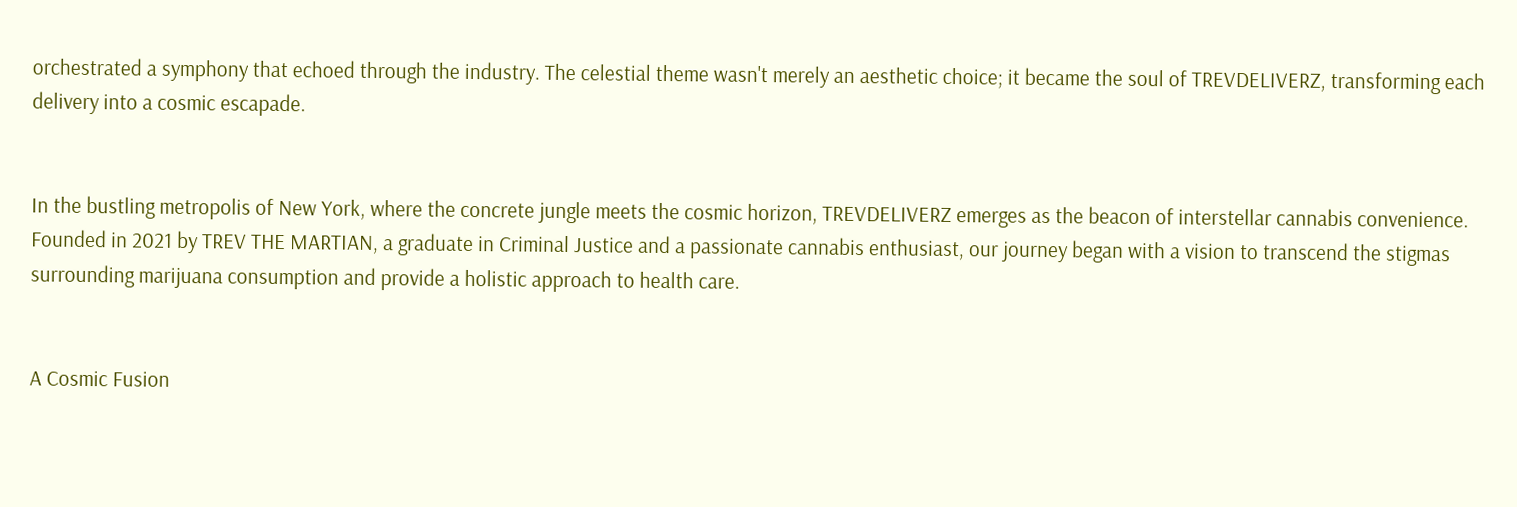orchestrated a symphony that echoed through the industry. The celestial theme wasn't merely an aesthetic choice; it became the soul of TREVDELIVERZ, transforming each delivery into a cosmic escapade.


In the bustling metropolis of New York, where the concrete jungle meets the cosmic horizon, TREVDELIVERZ emerges as the beacon of interstellar cannabis convenience. Founded in 2021 by TREV THE MARTIAN, a graduate in Criminal Justice and a passionate cannabis enthusiast, our journey began with a vision to transcend the stigmas surrounding marijuana consumption and provide a holistic approach to health care.


A Cosmic Fusion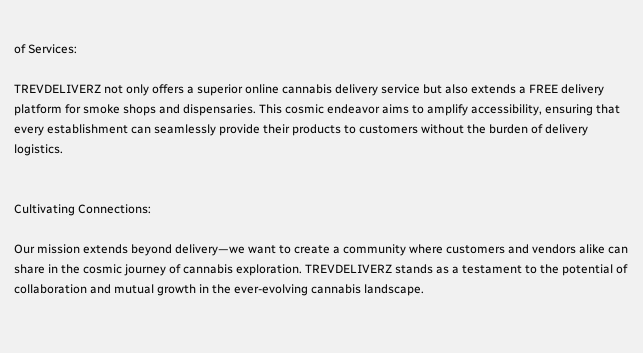of Services:

TREVDELIVERZ not only offers a superior online cannabis delivery service but also extends a FREE delivery platform for smoke shops and dispensaries. This cosmic endeavor aims to amplify accessibility, ensuring that every establishment can seamlessly provide their products to customers without the burden of delivery logistics.


Cultivating Connections:

Our mission extends beyond delivery—we want to create a community where customers and vendors alike can share in the cosmic journey of cannabis exploration. TREVDELIVERZ stands as a testament to the potential of collaboration and mutual growth in the ever-evolving cannabis landscape.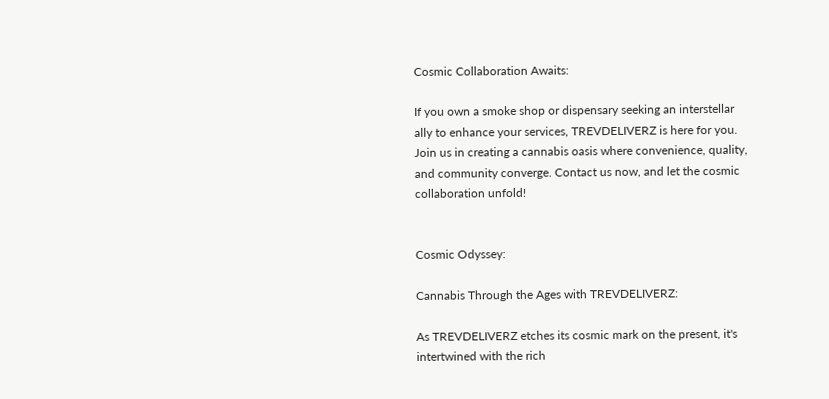Cosmic Collaboration Awaits:

If you own a smoke shop or dispensary seeking an interstellar ally to enhance your services, TREVDELIVERZ is here for you. Join us in creating a cannabis oasis where convenience, quality, and community converge. Contact us now, and let the cosmic collaboration unfold!


Cosmic Odyssey:

Cannabis Through the Ages with TREVDELIVERZ:

As TREVDELIVERZ etches its cosmic mark on the present, it's intertwined with the rich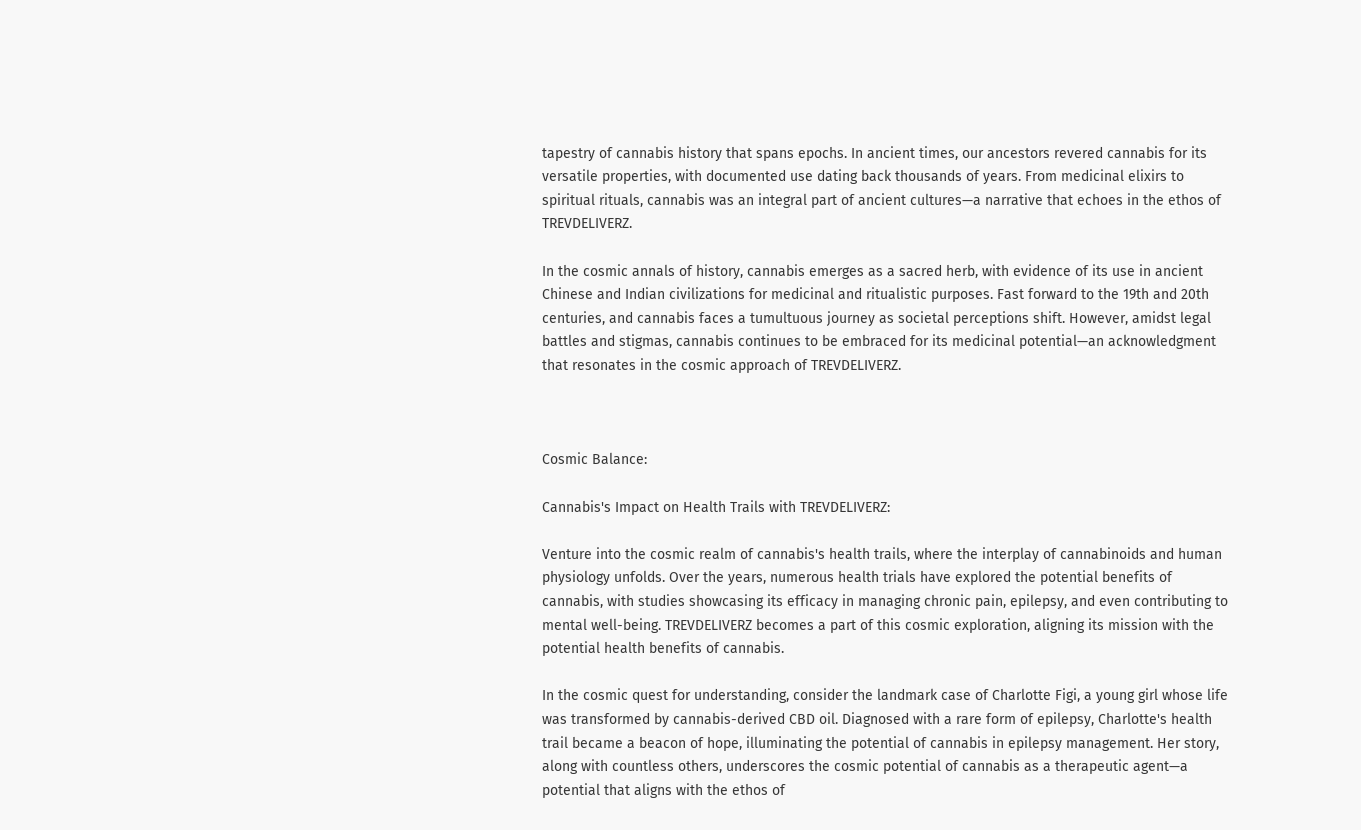tapestry of cannabis history that spans epochs. In ancient times, our ancestors revered cannabis for its versatile properties, with documented use dating back thousands of years. From medicinal elixirs to spiritual rituals, cannabis was an integral part of ancient cultures—a narrative that echoes in the ethos of TREVDELIVERZ.

In the cosmic annals of history, cannabis emerges as a sacred herb, with evidence of its use in ancient Chinese and Indian civilizations for medicinal and ritualistic purposes. Fast forward to the 19th and 20th centuries, and cannabis faces a tumultuous journey as societal perceptions shift. However, amidst legal battles and stigmas, cannabis continues to be embraced for its medicinal potential—an acknowledgment that resonates in the cosmic approach of TREVDELIVERZ.



Cosmic Balance:

Cannabis's Impact on Health Trails with TREVDELIVERZ:

Venture into the cosmic realm of cannabis's health trails, where the interplay of cannabinoids and human physiology unfolds. Over the years, numerous health trials have explored the potential benefits of cannabis, with studies showcasing its efficacy in managing chronic pain, epilepsy, and even contributing to mental well-being. TREVDELIVERZ becomes a part of this cosmic exploration, aligning its mission with the potential health benefits of cannabis.

In the cosmic quest for understanding, consider the landmark case of Charlotte Figi, a young girl whose life was transformed by cannabis-derived CBD oil. Diagnosed with a rare form of epilepsy, Charlotte's health trail became a beacon of hope, illuminating the potential of cannabis in epilepsy management. Her story, along with countless others, underscores the cosmic potential of cannabis as a therapeutic agent—a potential that aligns with the ethos of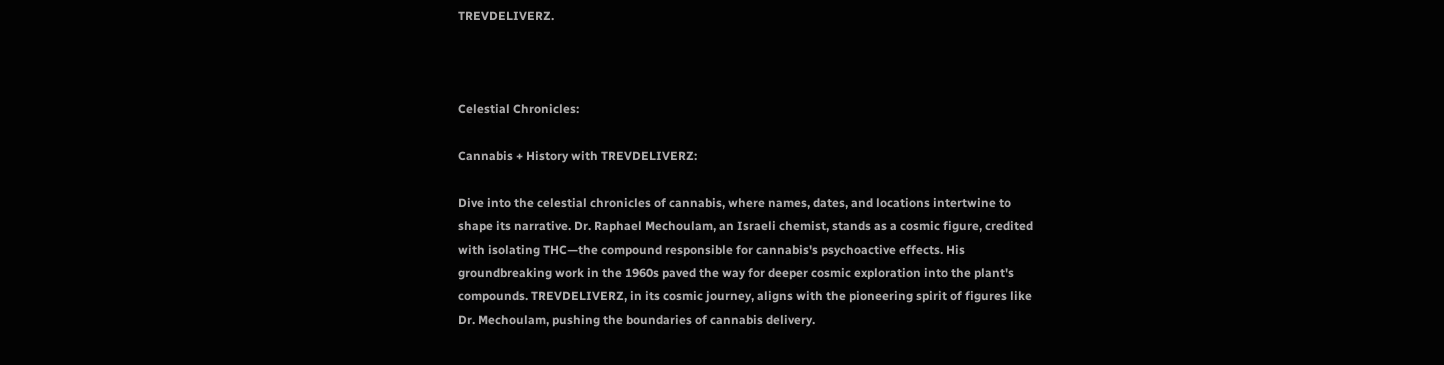TREVDELIVERZ.



Celestial Chronicles:

Cannabis + History with TREVDELIVERZ:

Dive into the celestial chronicles of cannabis, where names, dates, and locations intertwine to shape its narrative. Dr. Raphael Mechoulam, an Israeli chemist, stands as a cosmic figure, credited with isolating THC—the compound responsible for cannabis's psychoactive effects. His groundbreaking work in the 1960s paved the way for deeper cosmic exploration into the plant's compounds. TREVDELIVERZ, in its cosmic journey, aligns with the pioneering spirit of figures like Dr. Mechoulam, pushing the boundaries of cannabis delivery.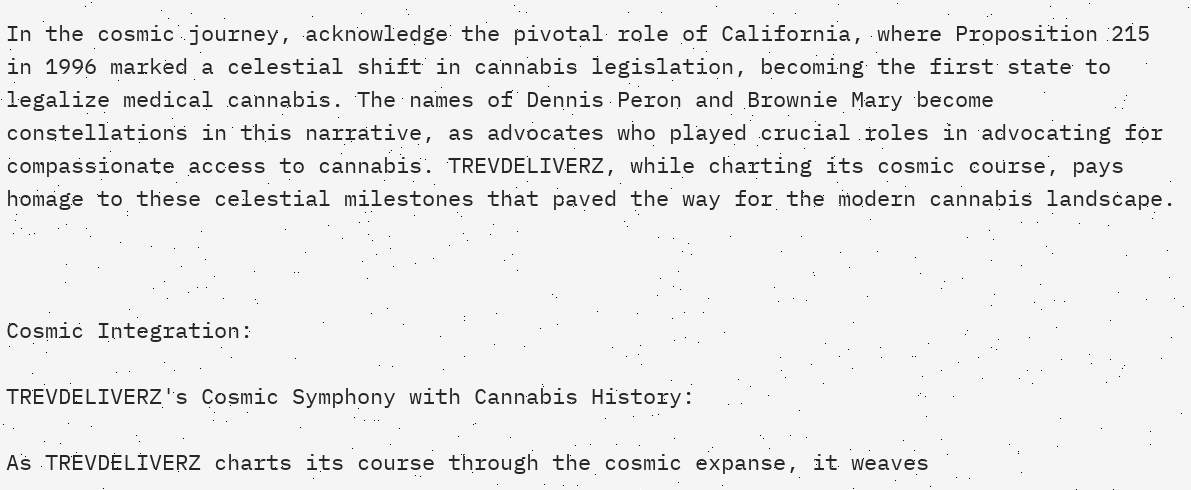In the cosmic journey, acknowledge the pivotal role of California, where Proposition 215 in 1996 marked a celestial shift in cannabis legislation, becoming the first state to legalize medical cannabis. The names of Dennis Peron and Brownie Mary become constellations in this narrative, as advocates who played crucial roles in advocating for compassionate access to cannabis. TREVDELIVERZ, while charting its cosmic course, pays homage to these celestial milestones that paved the way for the modern cannabis landscape.



Cosmic Integration:

TREVDELIVERZ's Cosmic Symphony with Cannabis History:

As TREVDELIVERZ charts its course through the cosmic expanse, it weaves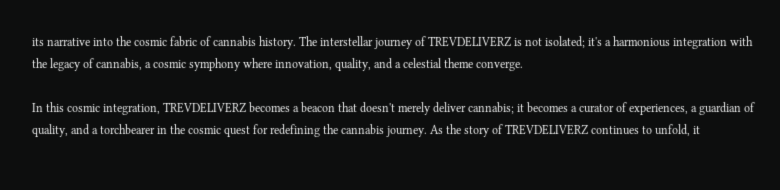its narrative into the cosmic fabric of cannabis history. The interstellar journey of TREVDELIVERZ is not isolated; it's a harmonious integration with the legacy of cannabis, a cosmic symphony where innovation, quality, and a celestial theme converge.

In this cosmic integration, TREVDELIVERZ becomes a beacon that doesn't merely deliver cannabis; it becomes a curator of experiences, a guardian of quality, and a torchbearer in the cosmic quest for redefining the cannabis journey. As the story of TREVDELIVERZ continues to unfold, it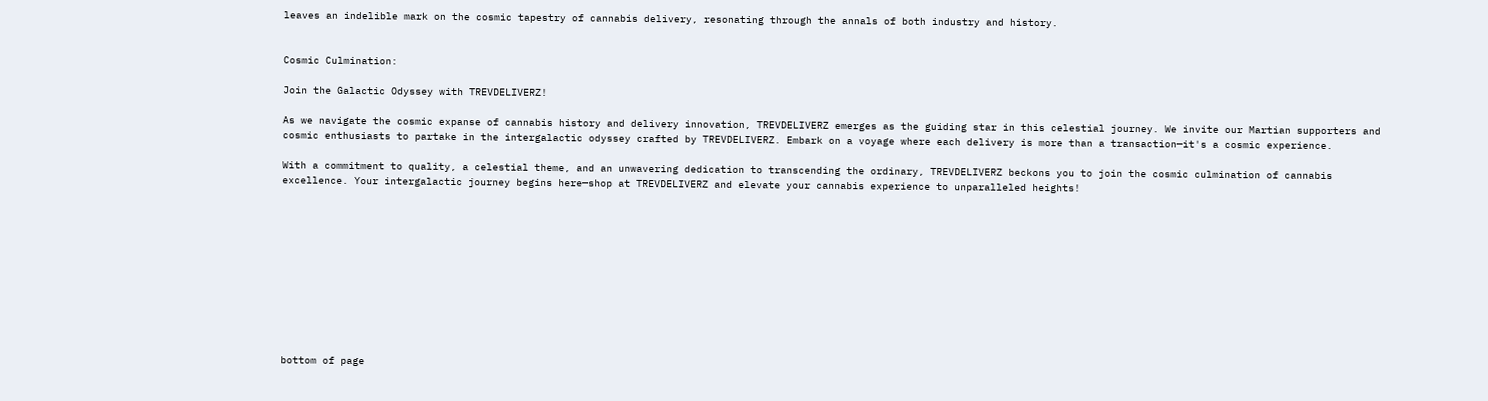leaves an indelible mark on the cosmic tapestry of cannabis delivery, resonating through the annals of both industry and history.


Cosmic Culmination:

Join the Galactic Odyssey with TREVDELIVERZ!

As we navigate the cosmic expanse of cannabis history and delivery innovation, TREVDELIVERZ emerges as the guiding star in this celestial journey. We invite our Martian supporters and cosmic enthusiasts to partake in the intergalactic odyssey crafted by TREVDELIVERZ. Embark on a voyage where each delivery is more than a transaction—it's a cosmic experience.

With a commitment to quality, a celestial theme, and an unwavering dedication to transcending the ordinary, TREVDELIVERZ beckons you to join the cosmic culmination of cannabis excellence. Your intergalactic journey begins here—shop at TREVDELIVERZ and elevate your cannabis experience to unparalleled heights!











bottom of page